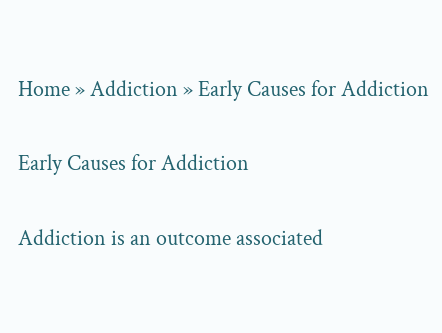Home » Addiction » Early Causes for Addiction

Early Causes for Addiction

Addiction is an outcome associated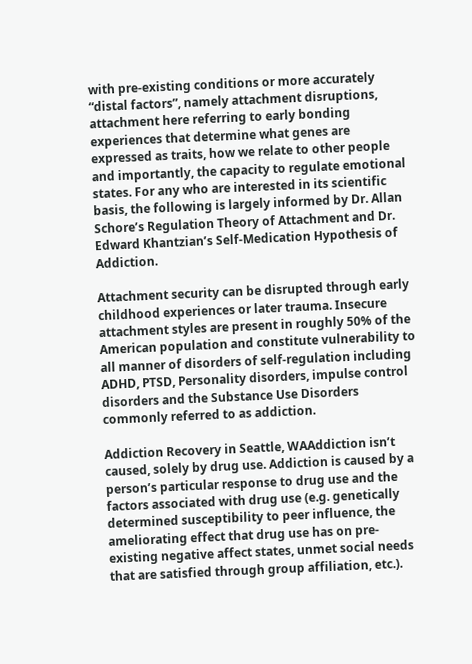with pre-existing conditions or more accurately “distal factors”, namely attachment disruptions, attachment here referring to early bonding experiences that determine what genes are expressed as traits, how we relate to other people and importantly, the capacity to regulate emotional states. For any who are interested in its scientific basis, the following is largely informed by Dr. Allan Schore’s Regulation Theory of Attachment and Dr. Edward Khantzian’s Self-Medication Hypothesis of Addiction.

Attachment security can be disrupted through early childhood experiences or later trauma. Insecure attachment styles are present in roughly 50% of the American population and constitute vulnerability to all manner of disorders of self-regulation including ADHD, PTSD, Personality disorders, impulse control disorders and the Substance Use Disorders commonly referred to as addiction.

Addiction Recovery in Seattle, WAAddiction isn’t caused, solely by drug use. Addiction is caused by a person’s particular response to drug use and the factors associated with drug use (e.g. genetically determined susceptibility to peer influence, the ameliorating effect that drug use has on pre-existing negative affect states, unmet social needs that are satisfied through group affiliation, etc.).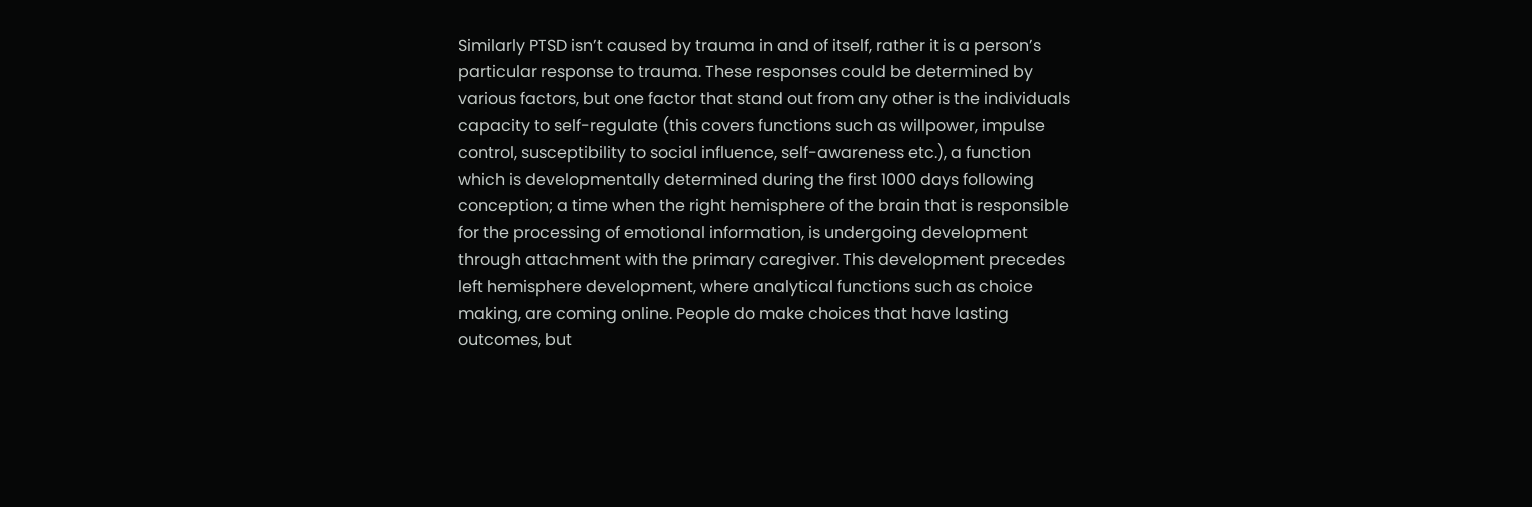Similarly PTSD isn’t caused by trauma in and of itself, rather it is a person’s particular response to trauma. These responses could be determined by various factors, but one factor that stand out from any other is the individuals capacity to self-regulate (this covers functions such as willpower, impulse control, susceptibility to social influence, self-awareness etc.), a function which is developmentally determined during the first 1000 days following conception; a time when the right hemisphere of the brain that is responsible for the processing of emotional information, is undergoing development through attachment with the primary caregiver. This development precedes left hemisphere development, where analytical functions such as choice making, are coming online. People do make choices that have lasting outcomes, but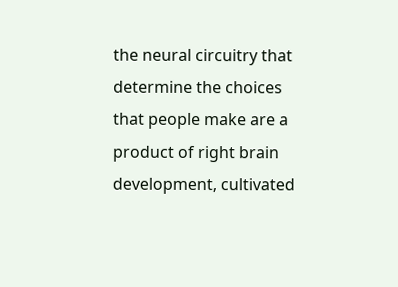the neural circuitry that determine the choices that people make are a product of right brain development, cultivated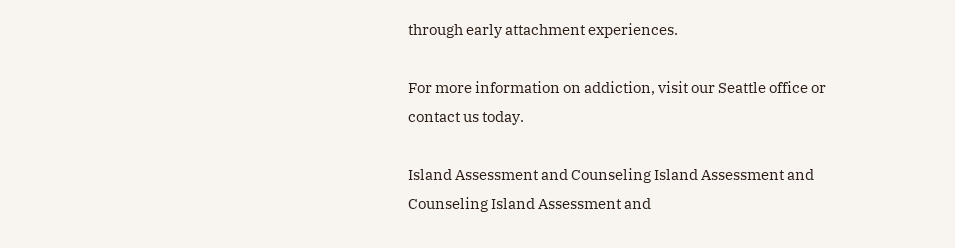through early attachment experiences.

For more information on addiction, visit our Seattle office or contact us today.

Island Assessment and Counseling Island Assessment and Counseling Island Assessment and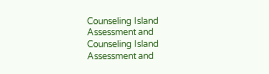Counseling Island Assessment and Counseling Island Assessment and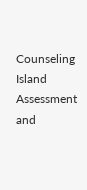Counseling Island Assessment and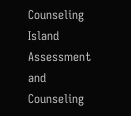Counseling Island Assessment and Counseling